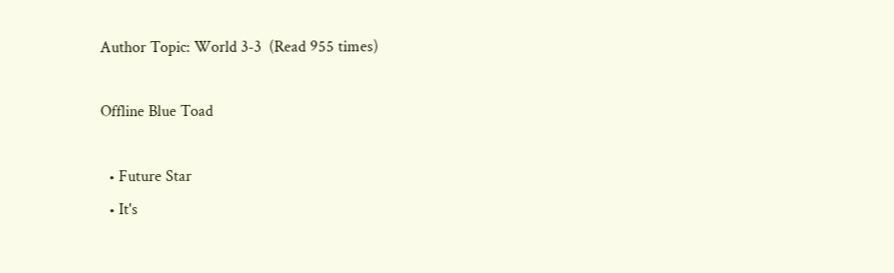Author Topic: World 3-3  (Read 955 times)

Offline Blue Toad

  • Future Star
  • It's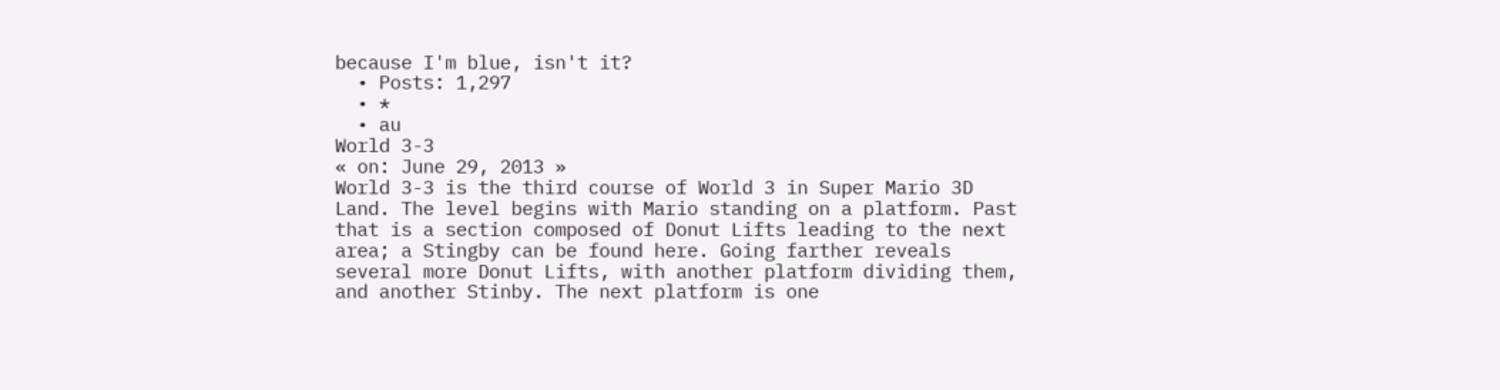because I'm blue, isn't it?
  • Posts: 1,297
  • *
  • au
World 3-3
« on: June 29, 2013 »
World 3-3 is the third course of World 3 in Super Mario 3D Land. The level begins with Mario standing on a platform. Past that is a section composed of Donut Lifts leading to the next area; a Stingby can be found here. Going farther reveals several more Donut Lifts, with another platform dividing them, and another Stinby. The next platform is one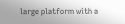large platform with a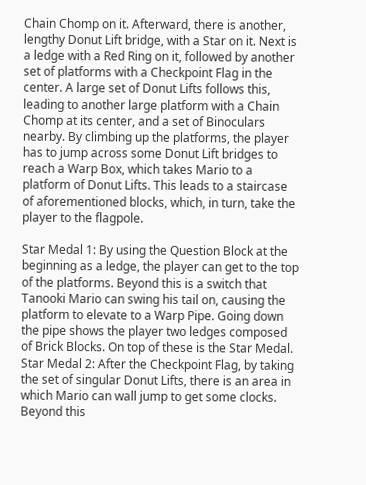Chain Chomp on it. Afterward, there is another, lengthy Donut Lift bridge, with a Star on it. Next is a ledge with a Red Ring on it, followed by another set of platforms with a Checkpoint Flag in the center. A large set of Donut Lifts follows this, leading to another large platform with a Chain Chomp at its center, and a set of Binoculars nearby. By climbing up the platforms, the player has to jump across some Donut Lift bridges to reach a Warp Box, which takes Mario to a platform of Donut Lifts. This leads to a staircase of aforementioned blocks, which, in turn, take the player to the flagpole.

Star Medal 1: By using the Question Block at the beginning as a ledge, the player can get to the top of the platforms. Beyond this is a switch that Tanooki Mario can swing his tail on, causing the platform to elevate to a Warp Pipe. Going down the pipe shows the player two ledges composed of Brick Blocks. On top of these is the Star Medal.
Star Medal 2: After the Checkpoint Flag, by taking the set of singular Donut Lifts, there is an area in which Mario can wall jump to get some clocks. Beyond this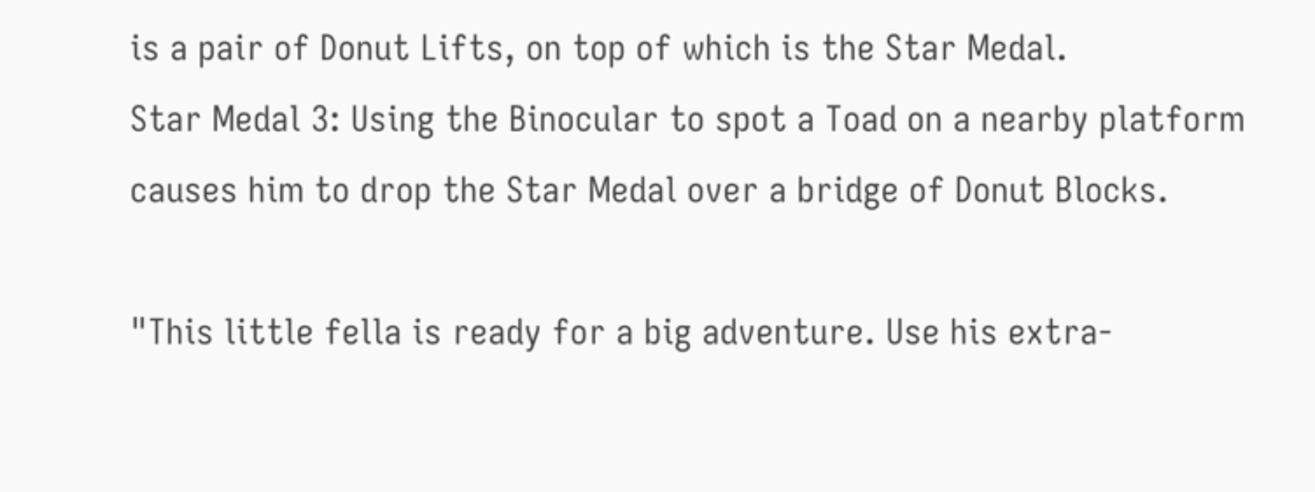is a pair of Donut Lifts, on top of which is the Star Medal.
Star Medal 3: Using the Binocular to spot a Toad on a nearby platform causes him to drop the Star Medal over a bridge of Donut Blocks.

"This little fella is ready for a big adventure. Use his extra-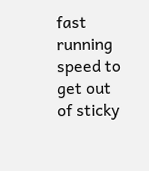fast running speed to get out of sticky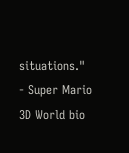situations." - Super Mario 3D World bio